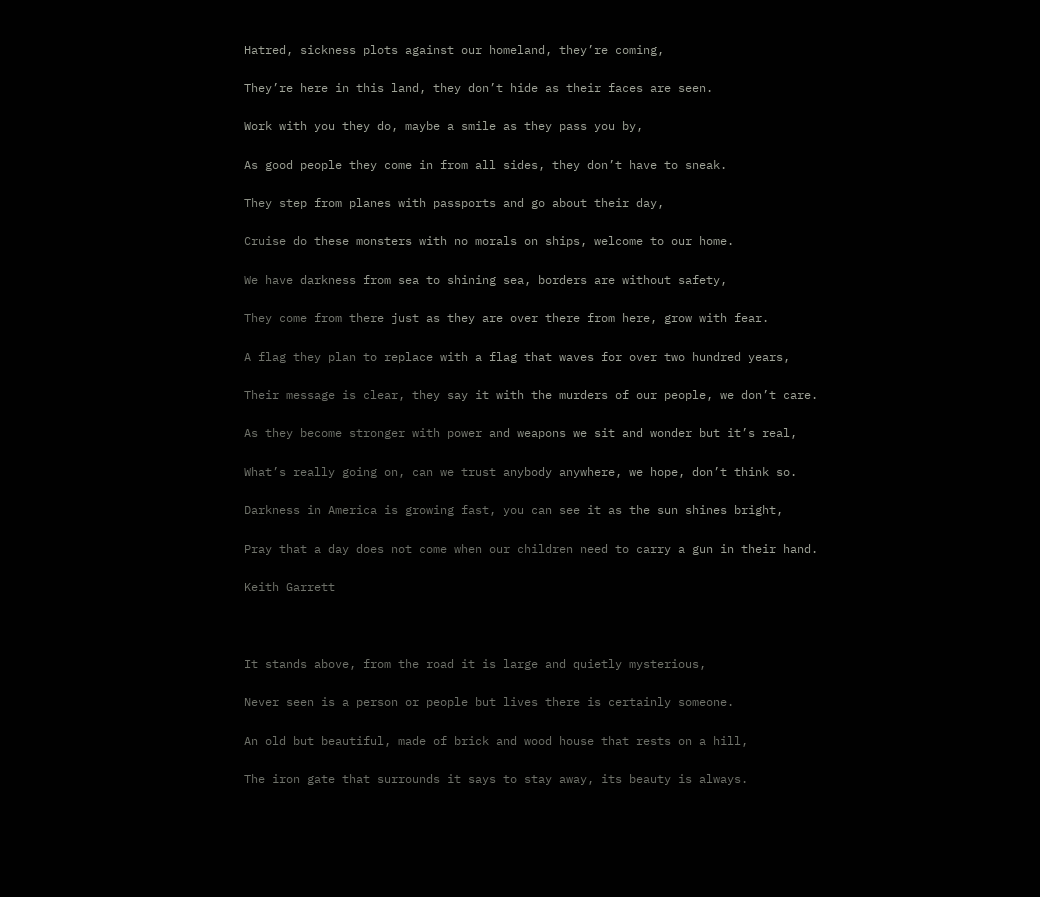Hatred, sickness plots against our homeland, they’re coming,

They’re here in this land, they don’t hide as their faces are seen.

Work with you they do, maybe a smile as they pass you by,

As good people they come in from all sides, they don’t have to sneak.

They step from planes with passports and go about their day,

Cruise do these monsters with no morals on ships, welcome to our home.

We have darkness from sea to shining sea, borders are without safety,

They come from there just as they are over there from here, grow with fear.

A flag they plan to replace with a flag that waves for over two hundred years,

Their message is clear, they say it with the murders of our people, we don’t care.

As they become stronger with power and weapons we sit and wonder but it’s real,

What’s really going on, can we trust anybody anywhere, we hope, don’t think so.

Darkness in America is growing fast, you can see it as the sun shines bright,

Pray that a day does not come when our children need to carry a gun in their hand.

Keith Garrett



It stands above, from the road it is large and quietly mysterious,

Never seen is a person or people but lives there is certainly someone.

An old but beautiful, made of brick and wood house that rests on a hill,

The iron gate that surrounds it says to stay away, its beauty is always.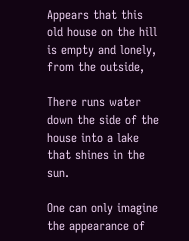Appears that this old house on the hill is empty and lonely, from the outside,

There runs water down the side of the house into a lake that shines in the sun.

One can only imagine the appearance of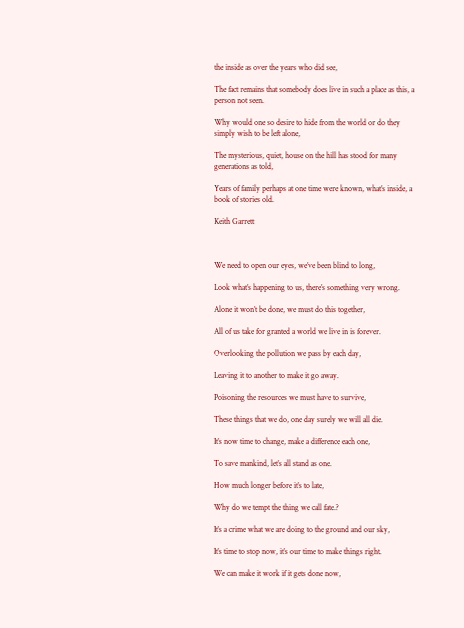the inside as over the years who did see,

The fact remains that somebody does live in such a place as this, a person not seen.

Why would one so desire to hide from the world or do they simply wish to be left alone,

The mysterious, quiet, house on the hill has stood for many generations as told,

Years of family perhaps at one time were known, what’s inside, a book of stories old.

Keith Garrett



We need to open our eyes, we’ve been blind to long,

Look what’s happening to us, there’s something very wrong.

Alone it won’t be done, we must do this together,

All of us take for granted a world we live in is forever.

Overlooking the pollution we pass by each day,

Leaving it to another to make it go away.

Poisoning the resources we must have to survive,

These things that we do, one day surely we will all die.

It’s now time to change, make a difference each one,

To save mankind, let’s all stand as one.

How much longer before it’s to late,

Why do we tempt the thing we call fate.?

It’s a crime what we are doing to the ground and our sky,

It’s time to stop now, it’s our time to make things right.

We can make it work if it gets done now,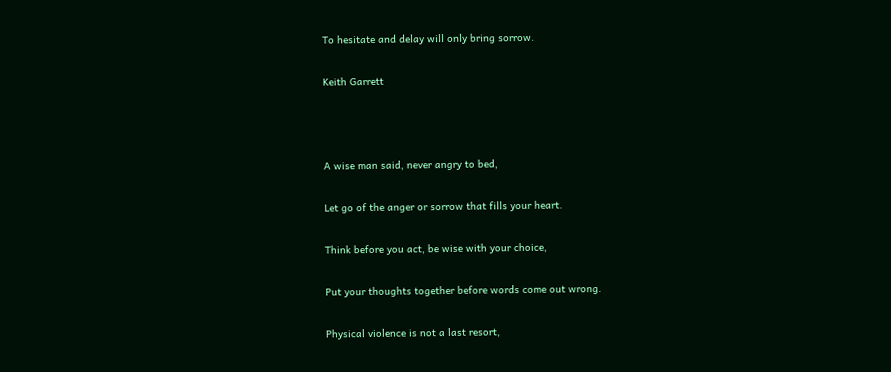To hesitate and delay will only bring sorrow.

Keith Garrett



A wise man said, never angry to bed,

Let go of the anger or sorrow that fills your heart.

Think before you act, be wise with your choice,

Put your thoughts together before words come out wrong.

Physical violence is not a last resort,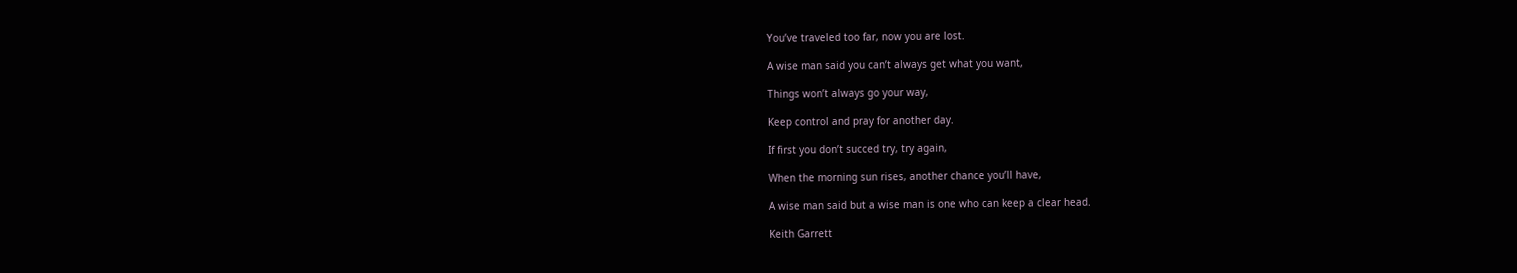You’ve traveled too far, now you are lost.

A wise man said you can’t always get what you want,

Things won’t always go your way,

Keep control and pray for another day.

If first you don’t succed try, try again,

When the morning sun rises, another chance you’ll have,

A wise man said but a wise man is one who can keep a clear head.

Keith Garrett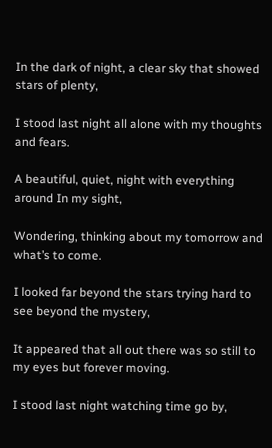In the dark of night, a clear sky that showed stars of plenty,

I stood last night all alone with my thoughts and fears.

A beautiful, quiet, night with everything around In my sight,

Wondering, thinking about my tomorrow and what’s to come.

I looked far beyond the stars trying hard to see beyond the mystery,

It appeared that all out there was so still to my eyes but forever moving.

I stood last night watching time go by,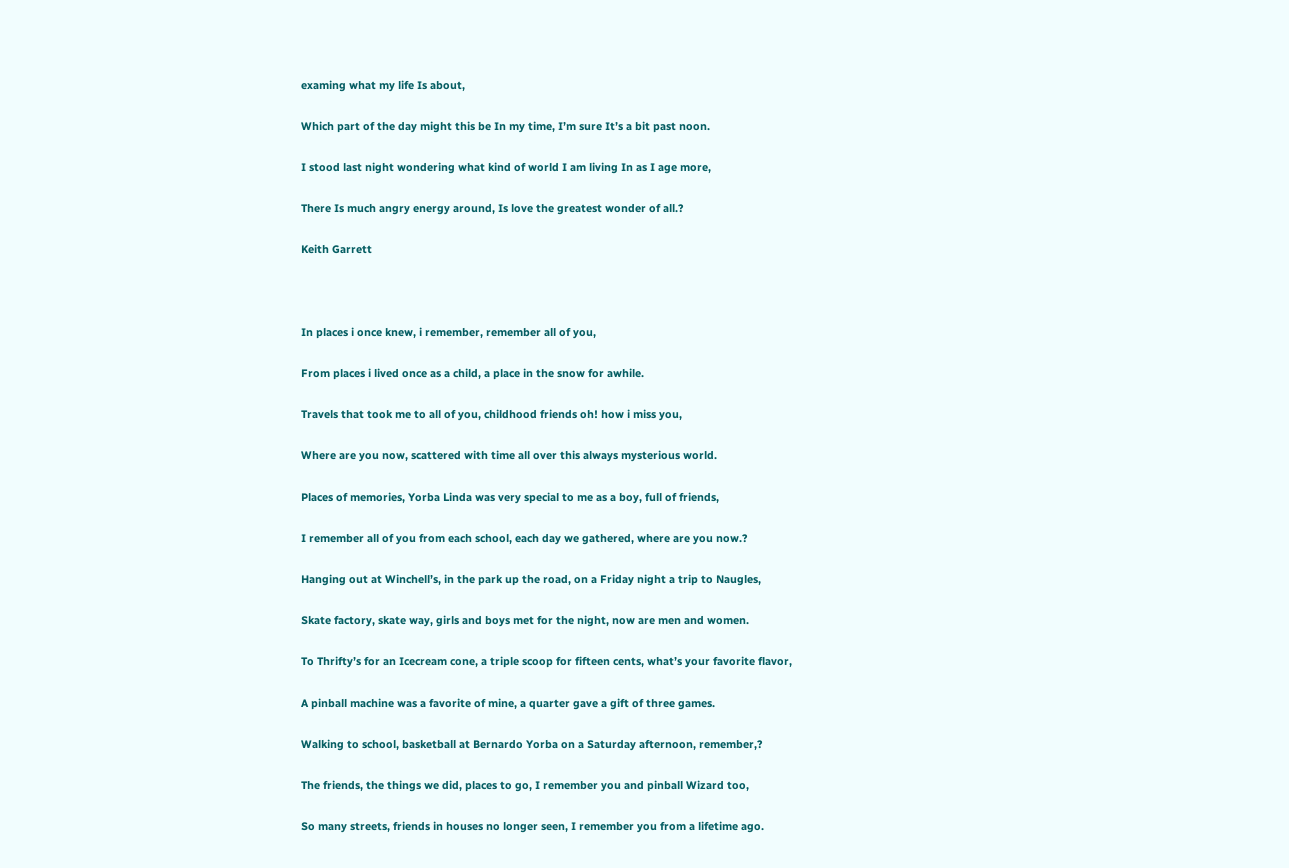examing what my life Is about,

Which part of the day might this be In my time, I’m sure It’s a bit past noon.

I stood last night wondering what kind of world I am living In as I age more,

There Is much angry energy around, Is love the greatest wonder of all.?

Keith Garrett



In places i once knew, i remember, remember all of you,

From places i lived once as a child, a place in the snow for awhile.

Travels that took me to all of you, childhood friends oh! how i miss you,

Where are you now, scattered with time all over this always mysterious world.

Places of memories, Yorba Linda was very special to me as a boy, full of friends,

I remember all of you from each school, each day we gathered, where are you now.?

Hanging out at Winchell’s, in the park up the road, on a Friday night a trip to Naugles,

Skate factory, skate way, girls and boys met for the night, now are men and women.

To Thrifty’s for an Icecream cone, a triple scoop for fifteen cents, what’s your favorite flavor,

A pinball machine was a favorite of mine, a quarter gave a gift of three games.

Walking to school, basketball at Bernardo Yorba on a Saturday afternoon, remember,?

The friends, the things we did, places to go, I remember you and pinball Wizard too,

So many streets, friends in houses no longer seen, I remember you from a lifetime ago.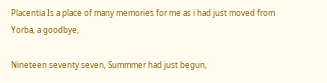Placentia Is a place of many memories for me as i had just moved from Yorba, a goodbye,

Nineteen seventy seven, Summmer had just begun,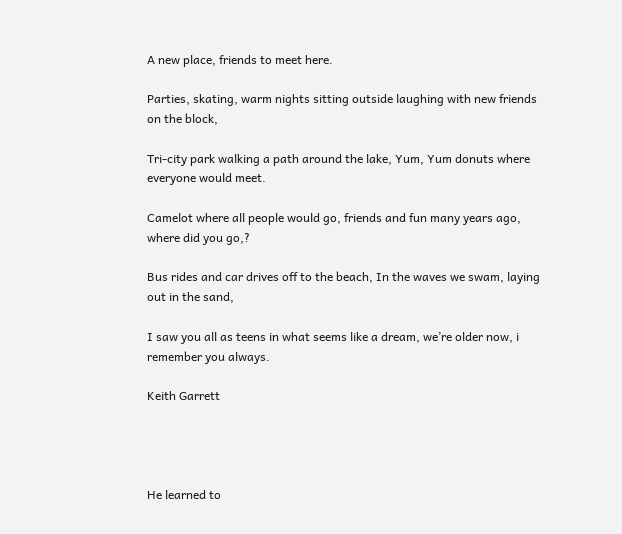A new place, friends to meet here.

Parties, skating, warm nights sitting outside laughing with new friends on the block,

Tri-city park walking a path around the lake, Yum, Yum donuts where everyone would meet.

Camelot where all people would go, friends and fun many years ago, where did you go,?

Bus rides and car drives off to the beach, In the waves we swam, laying out in the sand,

I saw you all as teens in what seems like a dream, we’re older now, i remember you always.

Keith Garrett




He learned to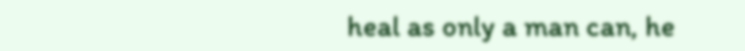heal as only a man can, he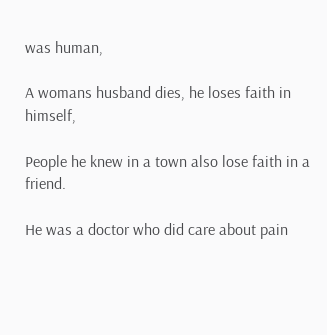was human,

A womans husband dies, he loses faith in himself,

People he knew in a town also lose faith in a friend.

He was a doctor who did care about pain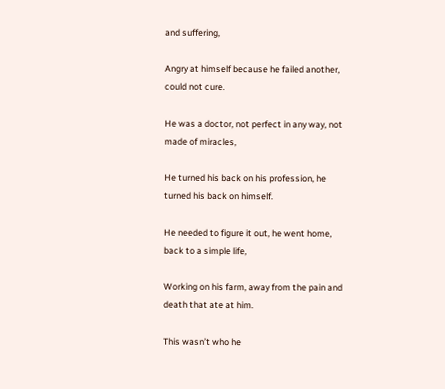and suffering,

Angry at himself because he failed another, could not cure.

He was a doctor, not perfect in any way, not made of miracles,

He turned his back on his profession, he turned his back on himself.

He needed to figure it out, he went home, back to a simple life,

Working on his farm, away from the pain and death that ate at him.

This wasn’t who he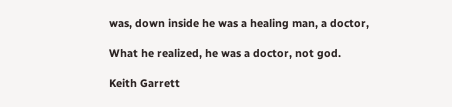was, down inside he was a healing man, a doctor,

What he realized, he was a doctor, not god.

Keith Garrett